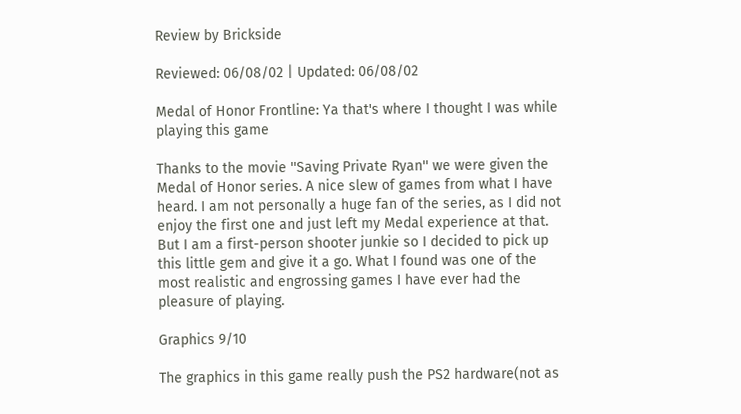Review by Brickside

Reviewed: 06/08/02 | Updated: 06/08/02

Medal of Honor Frontline: Ya that's where I thought I was while playing this game

Thanks to the movie ''Saving Private Ryan'' we were given the Medal of Honor series. A nice slew of games from what I have heard. I am not personally a huge fan of the series, as I did not enjoy the first one and just left my Medal experience at that. But I am a first-person shooter junkie so I decided to pick up this little gem and give it a go. What I found was one of the most realistic and engrossing games I have ever had the pleasure of playing.

Graphics 9/10

The graphics in this game really push the PS2 hardware(not as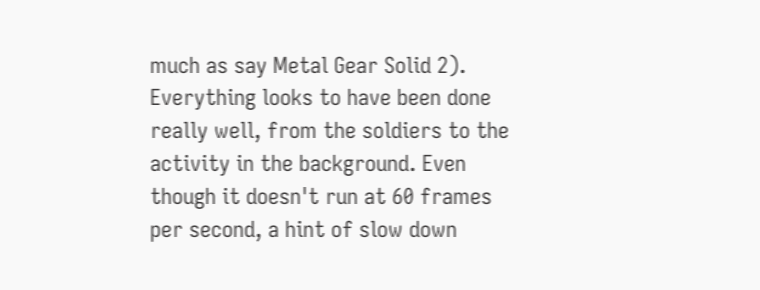much as say Metal Gear Solid 2). Everything looks to have been done really well, from the soldiers to the activity in the background. Even though it doesn't run at 60 frames per second, a hint of slow down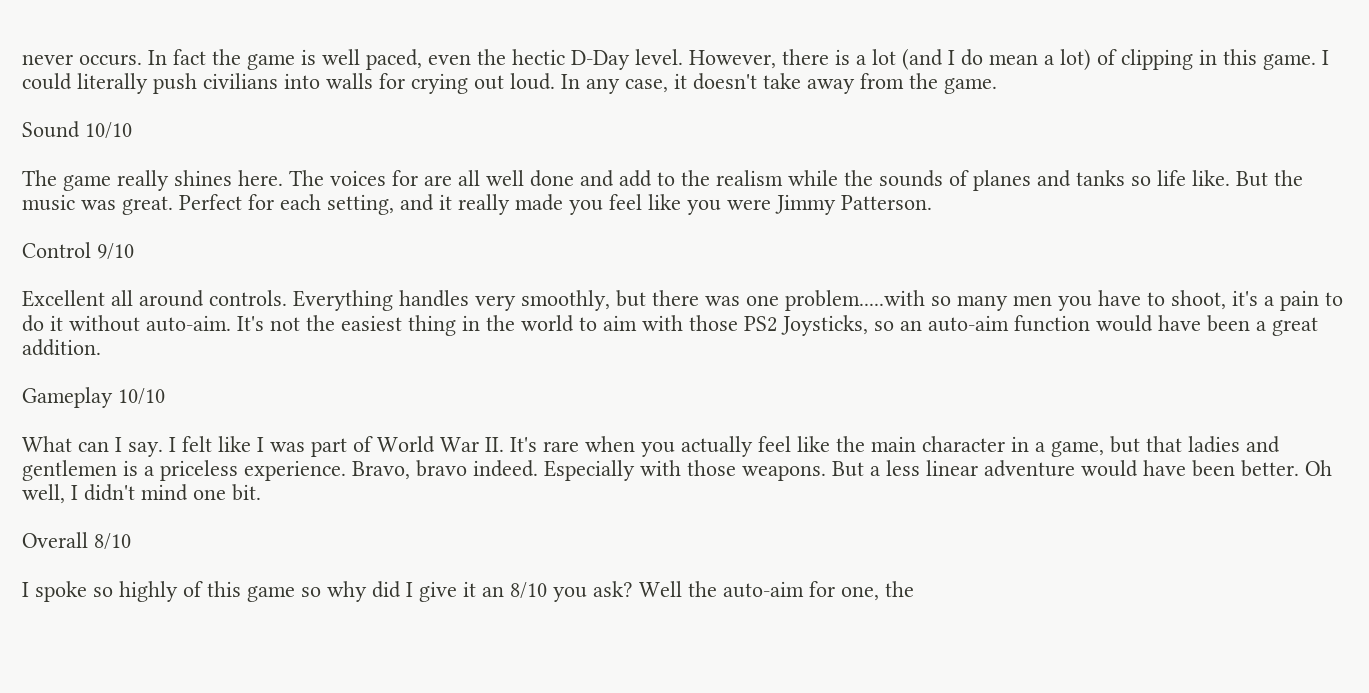never occurs. In fact the game is well paced, even the hectic D-Day level. However, there is a lot (and I do mean a lot) of clipping in this game. I could literally push civilians into walls for crying out loud. In any case, it doesn't take away from the game.

Sound 10/10

The game really shines here. The voices for are all well done and add to the realism while the sounds of planes and tanks so life like. But the music was great. Perfect for each setting, and it really made you feel like you were Jimmy Patterson.

Control 9/10

Excellent all around controls. Everything handles very smoothly, but there was one problem.....with so many men you have to shoot, it's a pain to do it without auto-aim. It's not the easiest thing in the world to aim with those PS2 Joysticks, so an auto-aim function would have been a great addition.

Gameplay 10/10

What can I say. I felt like I was part of World War II. It's rare when you actually feel like the main character in a game, but that ladies and gentlemen is a priceless experience. Bravo, bravo indeed. Especially with those weapons. But a less linear adventure would have been better. Oh well, I didn't mind one bit.

Overall 8/10

I spoke so highly of this game so why did I give it an 8/10 you ask? Well the auto-aim for one, the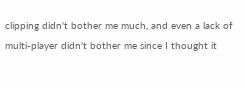clipping didn't bother me much, and even a lack of multi-player didn't bother me since I thought it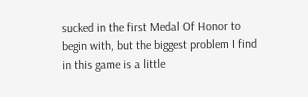sucked in the first Medal Of Honor to begin with, but the biggest problem I find in this game is a little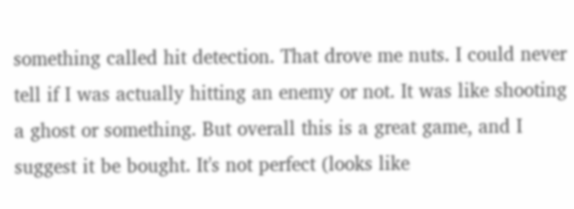something called hit detection. That drove me nuts. I could never tell if I was actually hitting an enemy or not. It was like shooting a ghost or something. But overall this is a great game, and I suggest it be bought. It's not perfect (looks like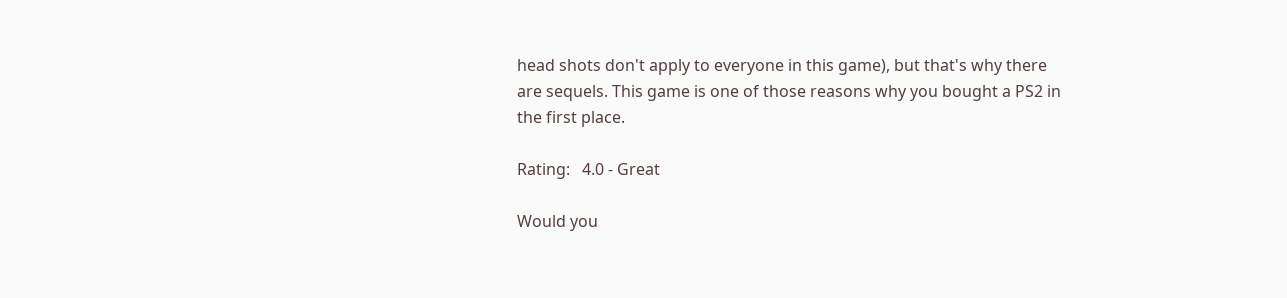head shots don't apply to everyone in this game), but that's why there are sequels. This game is one of those reasons why you bought a PS2 in the first place.

Rating:   4.0 - Great

Would you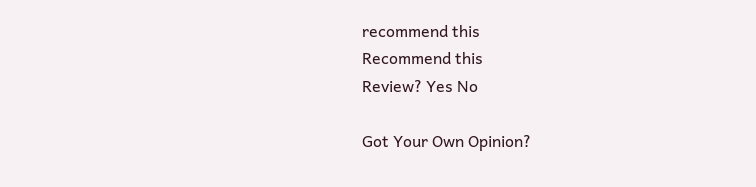recommend this
Recommend this
Review? Yes No

Got Your Own Opinion?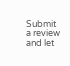Submit a review and let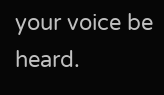your voice be heard.